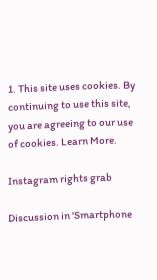1. This site uses cookies. By continuing to use this site, you are agreeing to our use of cookies. Learn More.

Instagram rights grab

Discussion in 'Smartphone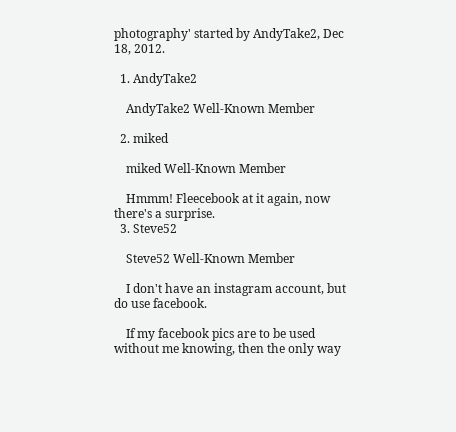photography' started by AndyTake2, Dec 18, 2012.

  1. AndyTake2

    AndyTake2 Well-Known Member

  2. miked

    miked Well-Known Member

    Hmmm! Fleecebook at it again, now there's a surprise.
  3. Steve52

    Steve52 Well-Known Member

    I don't have an instagram account, but do use facebook.

    If my facebook pics are to be used without me knowing, then the only way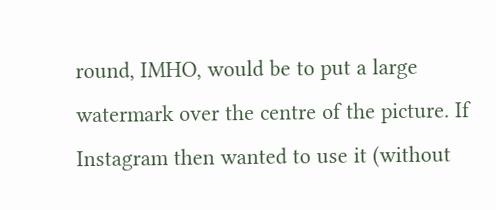round, IMHO, would be to put a large watermark over the centre of the picture. If Instagram then wanted to use it (without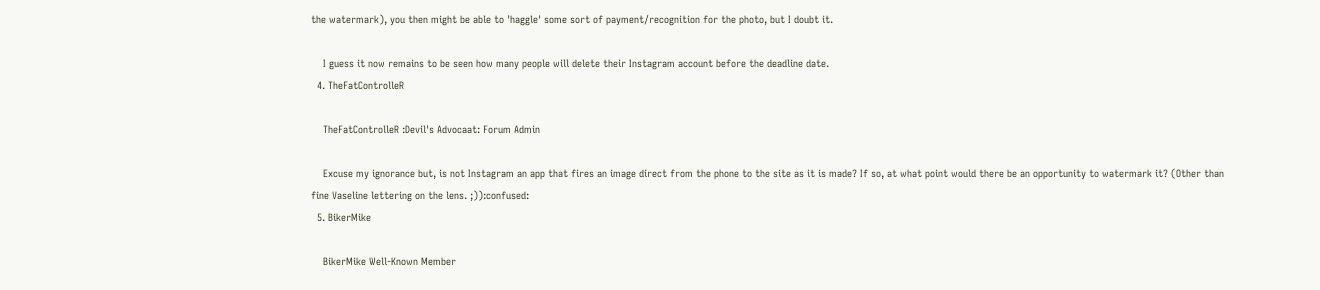the watermark), you then might be able to 'haggle' some sort of payment/recognition for the photo, but I doubt it.

    I guess it now remains to be seen how many people will delete their Instagram account before the deadline date.
  4. TheFatControlleR

    TheFatControlleR :Devil's Advocaat: Forum Admin

    Excuse my ignorance but, is not Instagram an app that fires an image direct from the phone to the site as it is made? If so, at what point would there be an opportunity to watermark it? (Other than fine Vaseline lettering on the lens. ;)):confused:
  5. BikerMike

    BikerMike Well-Known Member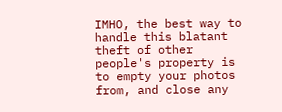IMHO, the best way to handle this blatant theft of other people's property is to empty your photos from, and close any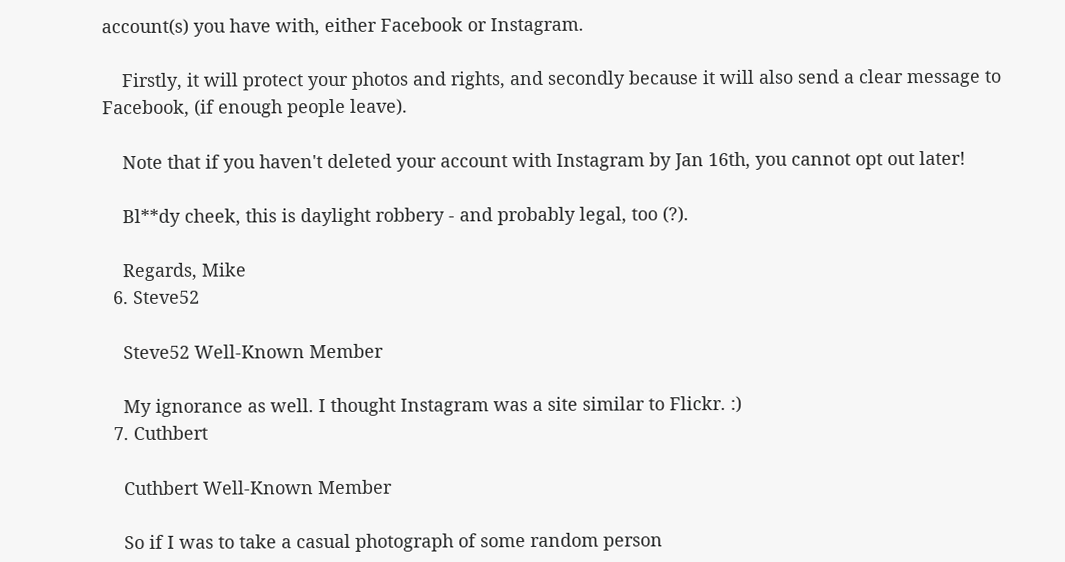account(s) you have with, either Facebook or Instagram.

    Firstly, it will protect your photos and rights, and secondly because it will also send a clear message to Facebook, (if enough people leave).

    Note that if you haven't deleted your account with Instagram by Jan 16th, you cannot opt out later!

    Bl**dy cheek, this is daylight robbery - and probably legal, too (?).

    Regards, Mike
  6. Steve52

    Steve52 Well-Known Member

    My ignorance as well. I thought Instagram was a site similar to Flickr. :)
  7. Cuthbert

    Cuthbert Well-Known Member

    So if I was to take a casual photograph of some random person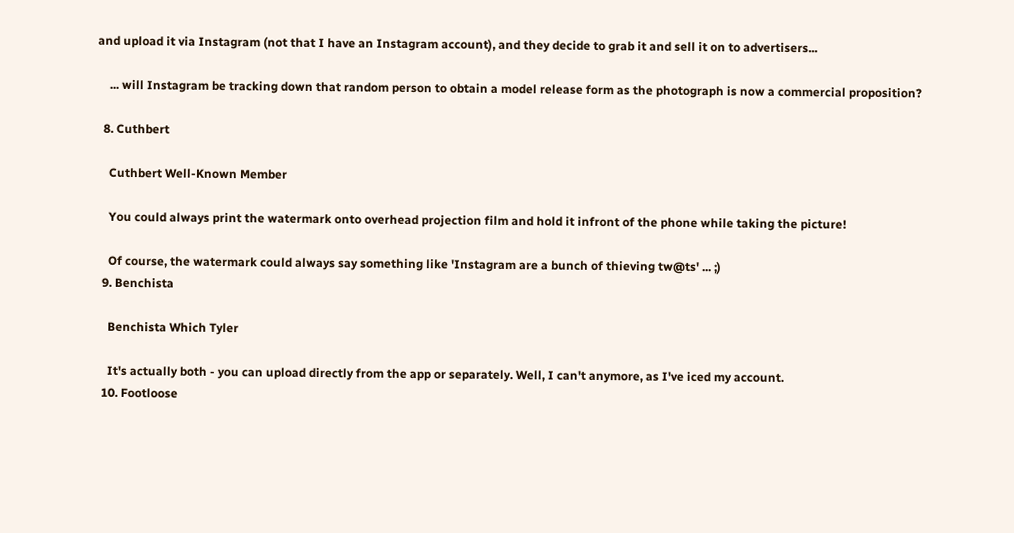and upload it via Instagram (not that I have an Instagram account), and they decide to grab it and sell it on to advertisers...

    ... will Instagram be tracking down that random person to obtain a model release form as the photograph is now a commercial proposition?

  8. Cuthbert

    Cuthbert Well-Known Member

    You could always print the watermark onto overhead projection film and hold it infront of the phone while taking the picture!

    Of course, the watermark could always say something like 'Instagram are a bunch of thieving tw@ts' ... ;)
  9. Benchista

    Benchista Which Tyler

    It's actually both - you can upload directly from the app or separately. Well, I can't anymore, as I've iced my account.
  10. Footloose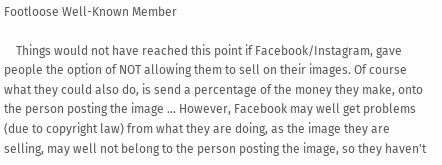Footloose Well-Known Member

    Things would not have reached this point if Facebook/Instagram, gave people the option of NOT allowing them to sell on their images. Of course what they could also do, is send a percentage of the money they make, onto the person posting the image ... However, Facebook may well get problems (due to copyright law) from what they are doing, as the image they are selling, may well not belong to the person posting the image, so they haven't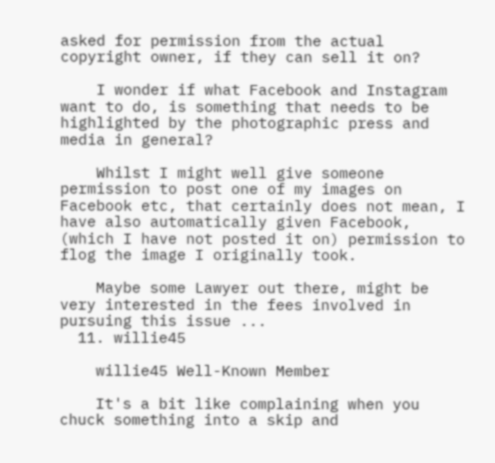asked for permission from the actual copyright owner, if they can sell it on?

    I wonder if what Facebook and Instagram want to do, is something that needs to be highlighted by the photographic press and media in general?

    Whilst I might well give someone permission to post one of my images on Facebook etc, that certainly does not mean, I have also automatically given Facebook, (which I have not posted it on) permission to flog the image I originally took.

    Maybe some Lawyer out there, might be very interested in the fees involved in pursuing this issue ...
  11. willie45

    willie45 Well-Known Member

    It's a bit like complaining when you chuck something into a skip and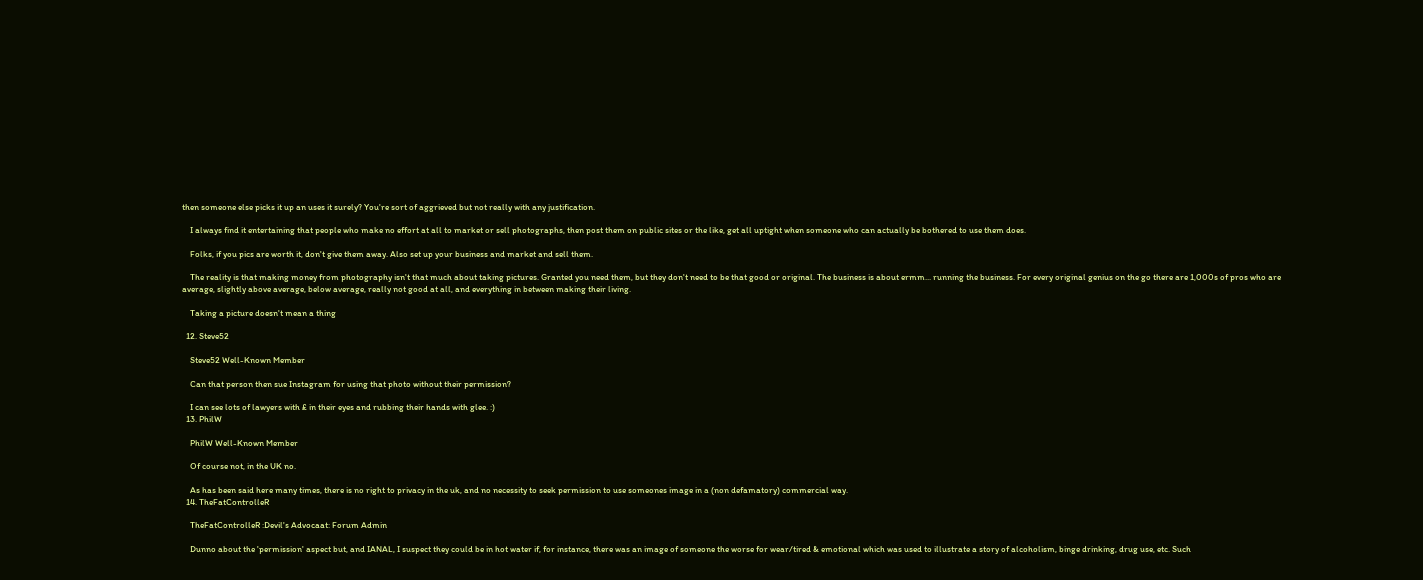then someone else picks it up an uses it surely? You're sort of aggrieved but not really with any justification.

    I always find it entertaining that people who make no effort at all to market or sell photographs, then post them on public sites or the like, get all uptight when someone who can actually be bothered to use them does.

    Folks, if you pics are worth it, don't give them away. Also set up your business and market and sell them.

    The reality is that making money from photography isn't that much about taking pictures. Granted you need them, but they don't need to be that good or original. The business is about ermm... running the business. For every original genius on the go there are 1,000s of pros who are average, slightly above average, below average, really not good at all, and everything in between making their living.

    Taking a picture doesn't mean a thing

  12. Steve52

    Steve52 Well-Known Member

    Can that person then sue Instagram for using that photo without their permission?

    I can see lots of lawyers with £ in their eyes and rubbing their hands with glee. :)
  13. PhilW

    PhilW Well-Known Member

    Of course not, in the UK no.

    As has been said here many times, there is no right to privacy in the uk, and no necessity to seek permission to use someones image in a (non defamatory) commercial way.
  14. TheFatControlleR

    TheFatControlleR :Devil's Advocaat: Forum Admin

    Dunno about the 'permission' aspect but, and IANAL, I suspect they could be in hot water if, for instance, there was an image of someone the worse for wear/tired & emotional which was used to illustrate a story of alcoholism, binge drinking, drug use, etc. Such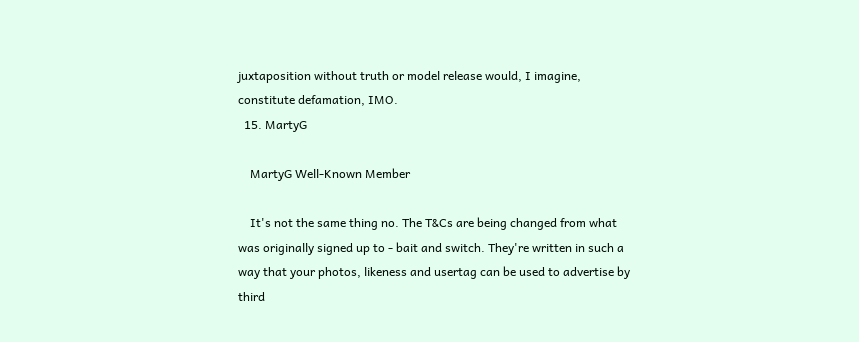juxtaposition without truth or model release would, I imagine, constitute defamation, IMO.
  15. MartyG

    MartyG Well-Known Member

    It's not the same thing no. The T&Cs are being changed from what was originally signed up to - bait and switch. They're written in such a way that your photos, likeness and usertag can be used to advertise by third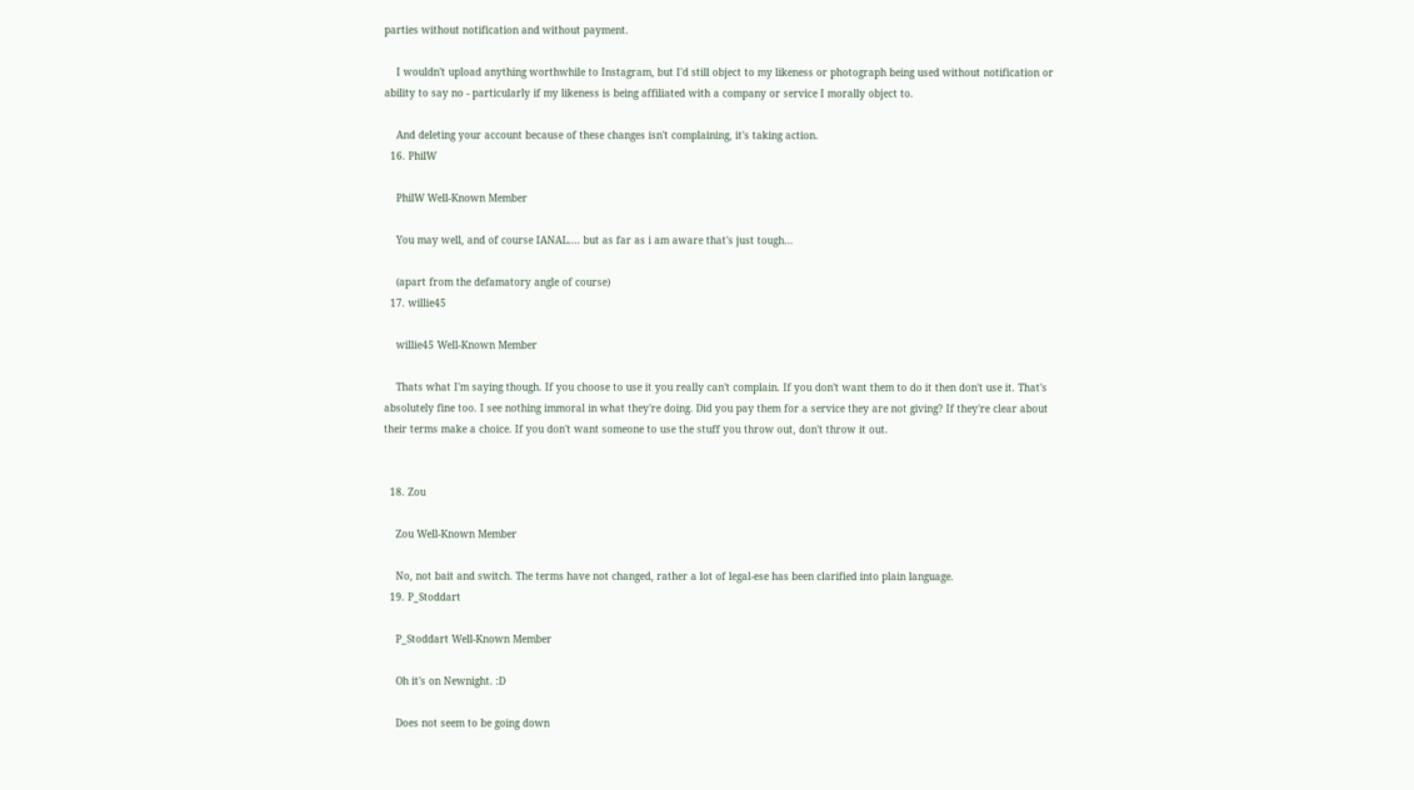parties without notification and without payment.

    I wouldn't upload anything worthwhile to Instagram, but I'd still object to my likeness or photograph being used without notification or ability to say no - particularly if my likeness is being affiliated with a company or service I morally object to.

    And deleting your account because of these changes isn't complaining, it's taking action.
  16. PhilW

    PhilW Well-Known Member

    You may well, and of course IANAL.... but as far as i am aware that's just tough...

    (apart from the defamatory angle of course)
  17. willie45

    willie45 Well-Known Member

    Thats what I'm saying though. If you choose to use it you really can't complain. If you don't want them to do it then don't use it. That's absolutely fine too. I see nothing immoral in what they're doing. Did you pay them for a service they are not giving? If they're clear about their terms make a choice. If you don't want someone to use the stuff you throw out, don't throw it out.


  18. Zou

    Zou Well-Known Member

    No, not bait and switch. The terms have not changed, rather a lot of legal-ese has been clarified into plain language.
  19. P_Stoddart

    P_Stoddart Well-Known Member

    Oh it's on Newnight. :D

    Does not seem to be going down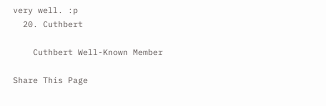very well. :p
  20. Cuthbert

    Cuthbert Well-Known Member

Share This Page